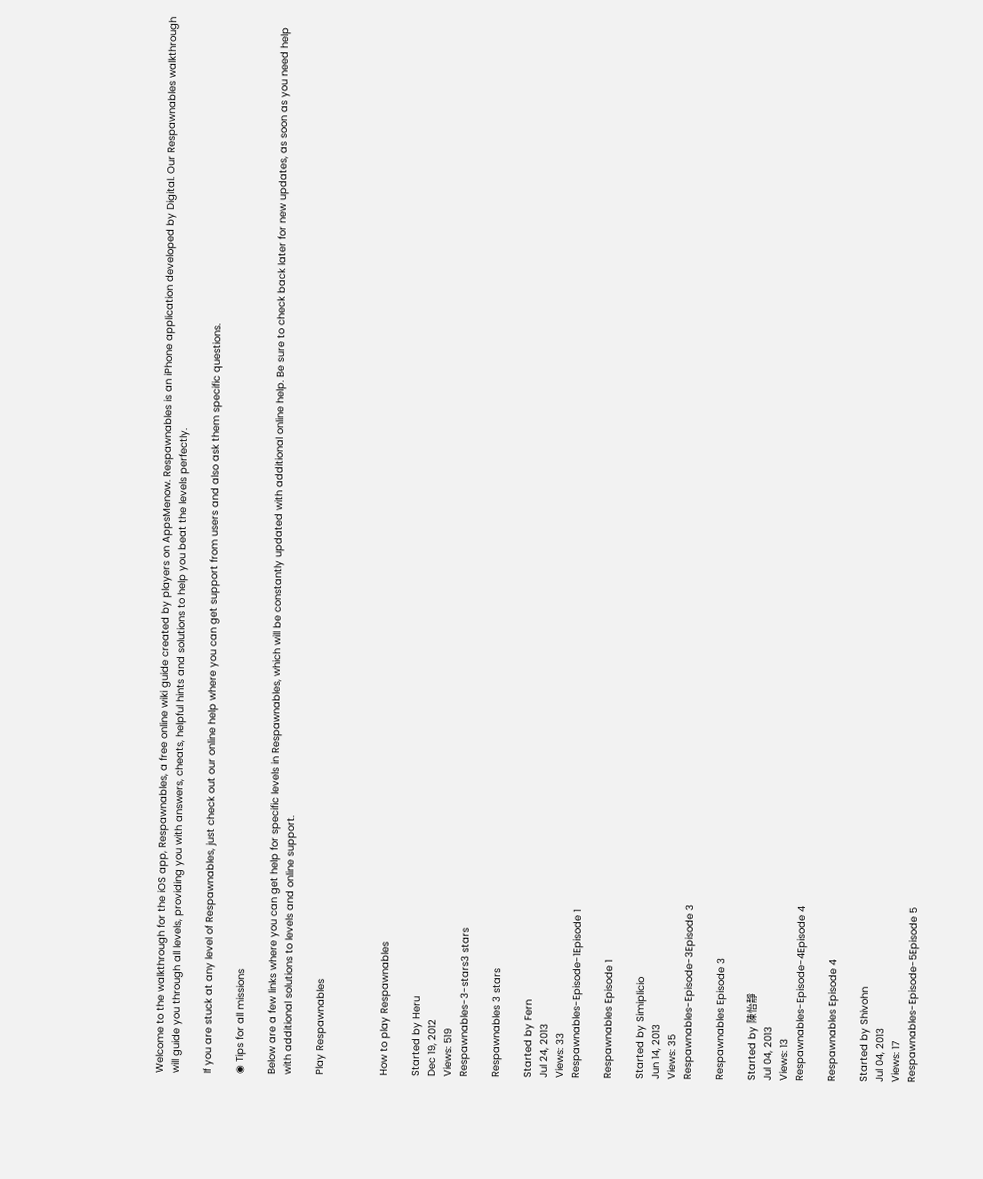Welcome to the walkthrough for the iOS app, Respawnables, a free online wiki guide created by players on AppsMenow. Respawnables is an iPhone application developed by Digital. Our Respawnables walkthrough will guide you through all levels, providing you with answers, cheats, helpful hints and solutions to help you beat the levels perfectly.

If you are stuck at any level of Respawnables, just check out our online help where you can get support from users and also ask them specific questions.

◉ Tips for all missions

Below are a few links where you can get help for specific levels in Respawnables, which will be constantly updated with additional online help. Be sure to check back later for new updates, as soon as you need help with additional solutions to levels and online support.

Play Respawnables



How to play Respawnables

Started by Heru
Dec 19, 2012
Views: 519
Respawnables-3-stars3 stars

Respawnables 3 stars

Started by Fern
Jul 24, 2013
Views: 33
Respawnables-Episode-1Episode 1

Respawnables Episode 1

Started by Simiplicio
Jun 14, 2013
Views: 35
Respawnables-Episode-3Episode 3

Respawnables Episode 3

Started by 陳怡靜
Jul 04, 2013
Views: 13
Respawnables-Episode-4Episode 4

Respawnables Episode 4

Started by Shivohn
Jul 04, 2013
Views: 17
Respawnables-Episode-5Episode 5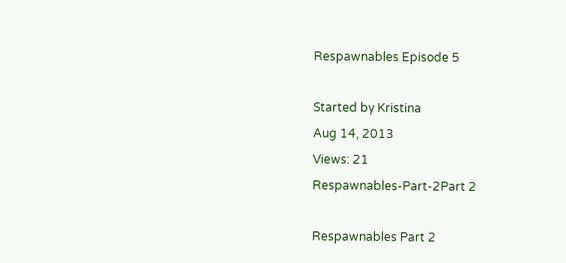Respawnables Episode 5

Started by Kristina
Aug 14, 2013
Views: 21
Respawnables-Part-2Part 2

Respawnables Part 2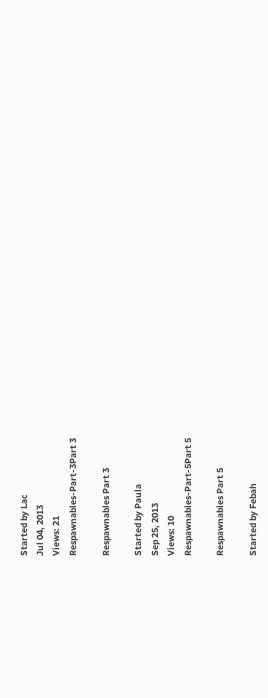Started by Lac
Jul 04, 2013
Views: 21
Respawnables-Part-3Part 3

Respawnables Part 3

Started by Paula
Sep 25, 2013
Views: 10
Respawnables-Part-5Part 5

Respawnables Part 5

Started by Febah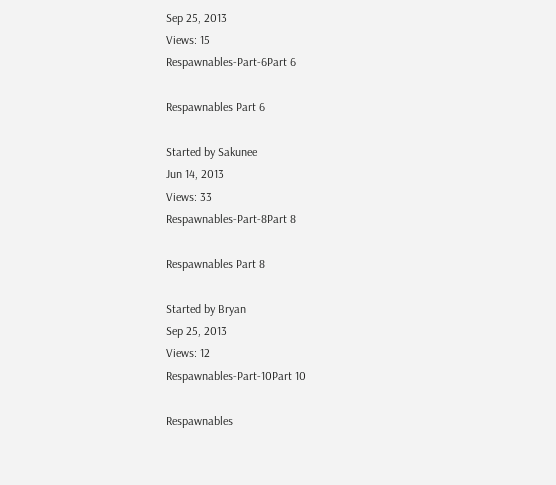Sep 25, 2013
Views: 15
Respawnables-Part-6Part 6

Respawnables Part 6

Started by Sakunee
Jun 14, 2013
Views: 33
Respawnables-Part-8Part 8

Respawnables Part 8

Started by Bryan
Sep 25, 2013
Views: 12
Respawnables-Part-10Part 10

Respawnables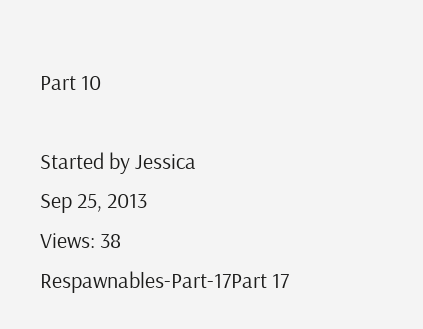Part 10

Started by Jessica
Sep 25, 2013
Views: 38
Respawnables-Part-17Part 17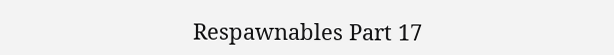Respawnables Part 17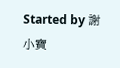Started by 謝小寶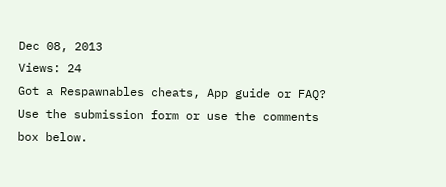Dec 08, 2013
Views: 24
Got a Respawnables cheats, App guide or FAQ? Use the submission form or use the comments box below.